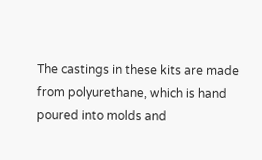The castings in these kits are made from polyurethane, which is hand poured into molds and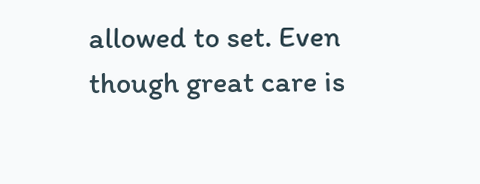allowed to set. Even though great care is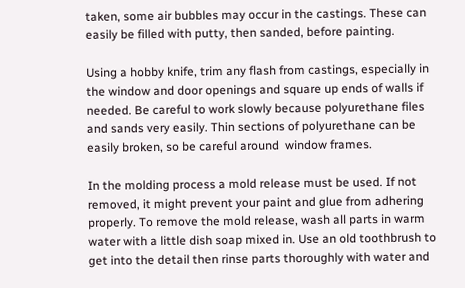taken, some air bubbles may occur in the castings. These can easily be filled with putty, then sanded, before painting.

Using a hobby knife, trim any flash from castings, especially in the window and door openings and square up ends of walls if needed. Be careful to work slowly because polyurethane files and sands very easily. Thin sections of polyurethane can be easily broken, so be careful around  window frames.

In the molding process a mold release must be used. If not removed, it might prevent your paint and glue from adhering properly. To remove the mold release, wash all parts in warm water with a little dish soap mixed in. Use an old toothbrush to get into the detail then rinse parts thoroughly with water and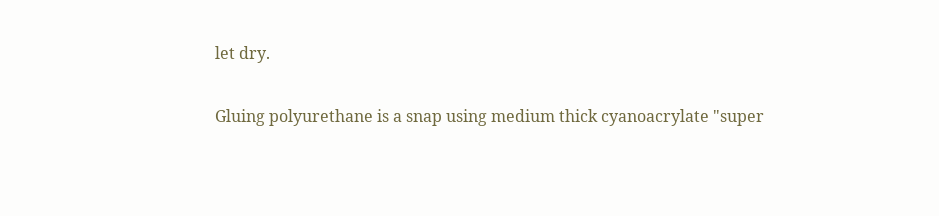let dry.

Gluing polyurethane is a snap using medium thick cyanoacrylate "super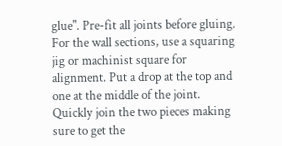glue". Pre-fit all joints before gluing. For the wall sections, use a squaring jig or machinist square for alignment. Put a drop at the top and one at the middle of the joint. Quickly join the two pieces making sure to get the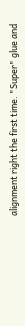alignment right the first time. "Super" glue and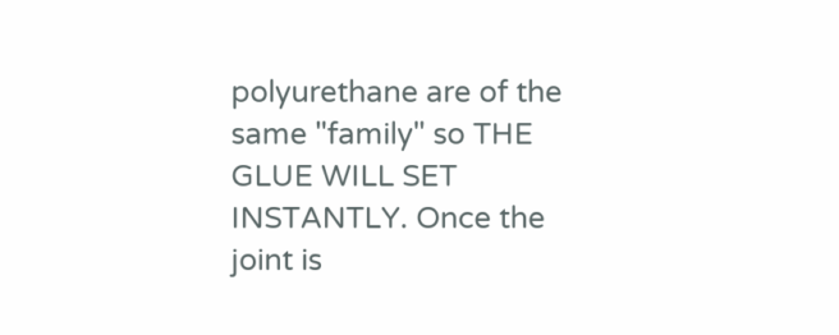polyurethane are of the same "family" so THE GLUE WILL SET INSTANTLY. Once the joint is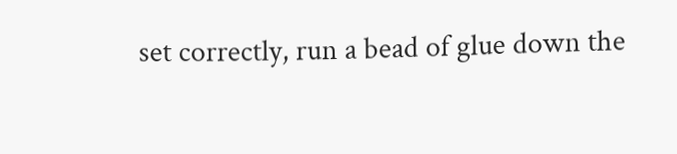set correctly, run a bead of glue down the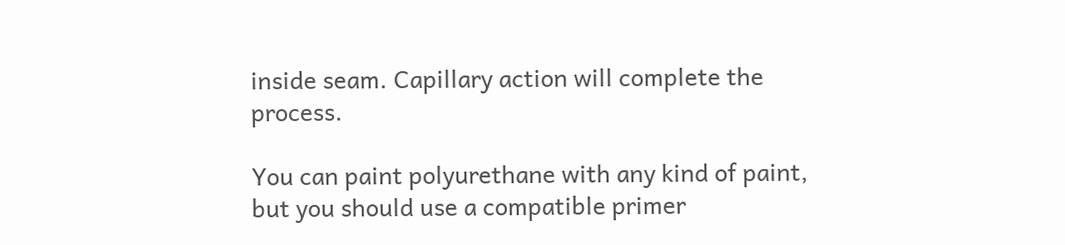inside seam. Capillary action will complete the process.

You can paint polyurethane with any kind of paint, but you should use a compatible primer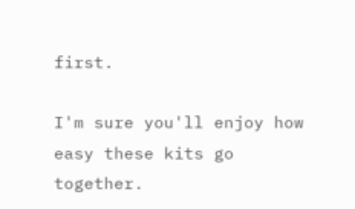first.

I'm sure you'll enjoy how easy these kits go together.